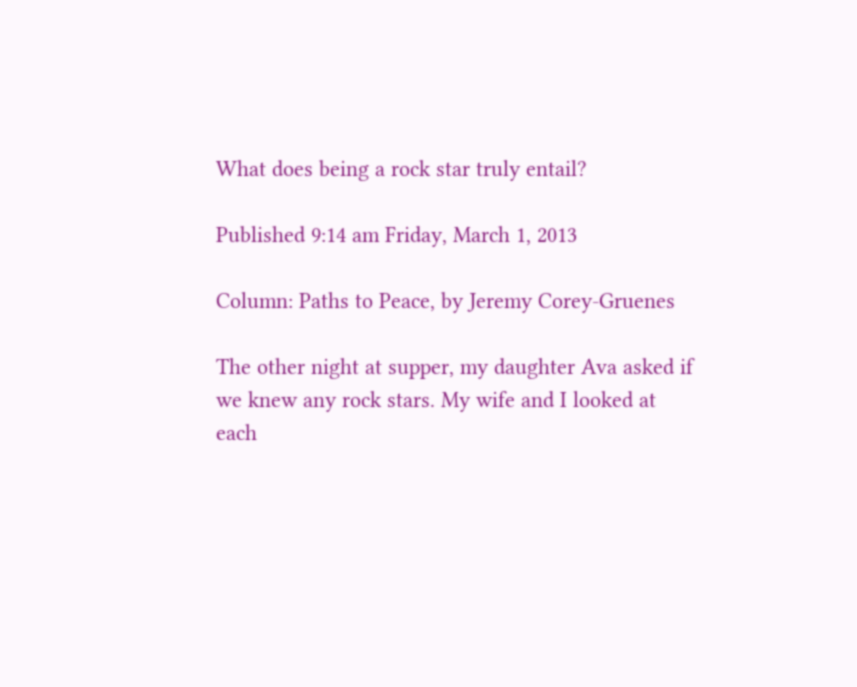What does being a rock star truly entail?

Published 9:14 am Friday, March 1, 2013

Column: Paths to Peace, by Jeremy Corey-Gruenes

The other night at supper, my daughter Ava asked if we knew any rock stars. My wife and I looked at each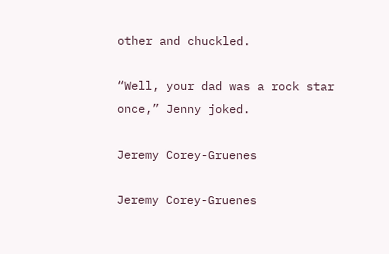other and chuckled.

“Well, your dad was a rock star once,” Jenny joked.

Jeremy Corey-Gruenes

Jeremy Corey-Gruenes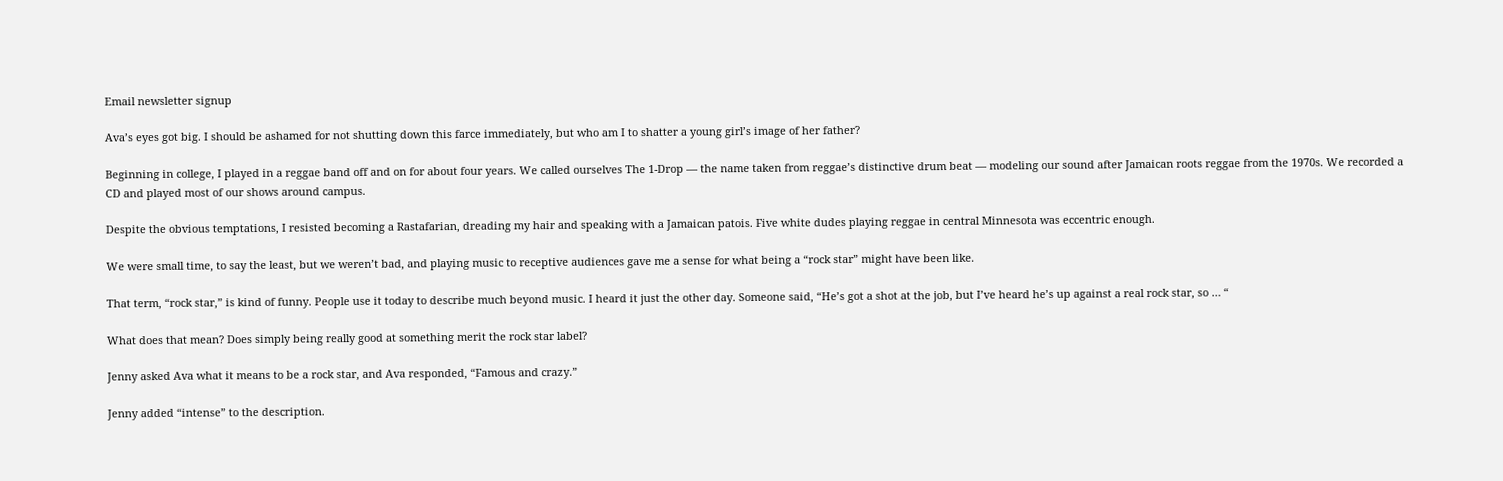Email newsletter signup

Ava’s eyes got big. I should be ashamed for not shutting down this farce immediately, but who am I to shatter a young girl’s image of her father?

Beginning in college, I played in a reggae band off and on for about four years. We called ourselves The 1-Drop — the name taken from reggae’s distinctive drum beat — modeling our sound after Jamaican roots reggae from the 1970s. We recorded a CD and played most of our shows around campus.

Despite the obvious temptations, I resisted becoming a Rastafarian, dreading my hair and speaking with a Jamaican patois. Five white dudes playing reggae in central Minnesota was eccentric enough.

We were small time, to say the least, but we weren’t bad, and playing music to receptive audiences gave me a sense for what being a “rock star” might have been like.

That term, “rock star,” is kind of funny. People use it today to describe much beyond music. I heard it just the other day. Someone said, “He’s got a shot at the job, but I’ve heard he’s up against a real rock star, so … “

What does that mean? Does simply being really good at something merit the rock star label?

Jenny asked Ava what it means to be a rock star, and Ava responded, “Famous and crazy.”

Jenny added “intense” to the description.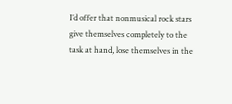I’d offer that nonmusical rock stars give themselves completely to the task at hand, lose themselves in the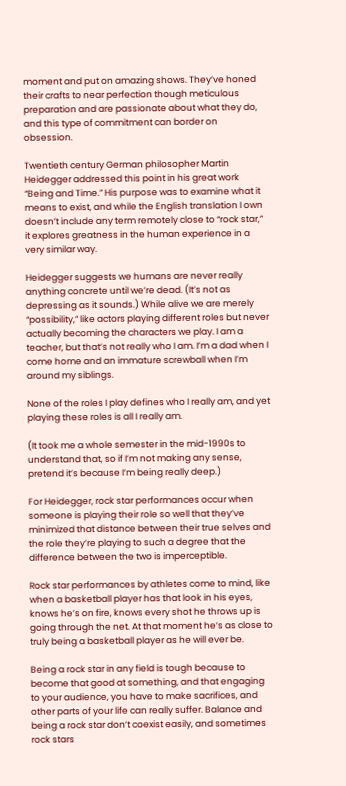moment and put on amazing shows. They’ve honed their crafts to near perfection though meticulous preparation and are passionate about what they do, and this type of commitment can border on obsession.

Twentieth century German philosopher Martin Heidegger addressed this point in his great work “Being and Time.” His purpose was to examine what it means to exist, and while the English translation I own doesn’t include any term remotely close to “rock star,” it explores greatness in the human experience in a very similar way.

Heidegger suggests we humans are never really anything concrete until we’re dead. (It’s not as depressing as it sounds.) While alive we are merely “possibility,” like actors playing different roles but never actually becoming the characters we play. I am a teacher, but that’s not really who I am. I’m a dad when I come home and an immature screwball when I’m around my siblings.

None of the roles I play defines who I really am, and yet playing these roles is all I really am.

(It took me a whole semester in the mid-1990s to understand that, so if I’m not making any sense, pretend it’s because I’m being really deep.)

For Heidegger, rock star performances occur when someone is playing their role so well that they’ve minimized that distance between their true selves and the role they’re playing to such a degree that the difference between the two is imperceptible.

Rock star performances by athletes come to mind, like when a basketball player has that look in his eyes, knows he’s on fire, knows every shot he throws up is going through the net. At that moment he’s as close to truly being a basketball player as he will ever be.

Being a rock star in any field is tough because to become that good at something, and that engaging to your audience, you have to make sacrifices, and other parts of your life can really suffer. Balance and being a rock star don’t coexist easily, and sometimes rock stars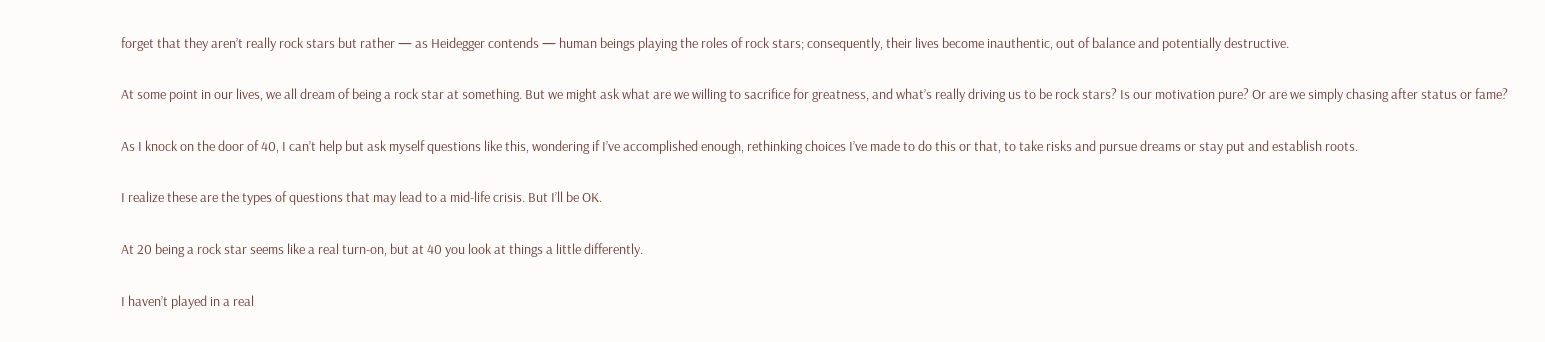forget that they aren’t really rock stars but rather — as Heidegger contends — human beings playing the roles of rock stars; consequently, their lives become inauthentic, out of balance and potentially destructive.

At some point in our lives, we all dream of being a rock star at something. But we might ask what are we willing to sacrifice for greatness, and what’s really driving us to be rock stars? Is our motivation pure? Or are we simply chasing after status or fame?

As I knock on the door of 40, I can’t help but ask myself questions like this, wondering if I’ve accomplished enough, rethinking choices I’ve made to do this or that, to take risks and pursue dreams or stay put and establish roots.

I realize these are the types of questions that may lead to a mid-life crisis. But I’ll be OK.

At 20 being a rock star seems like a real turn-on, but at 40 you look at things a little differently.

I haven’t played in a real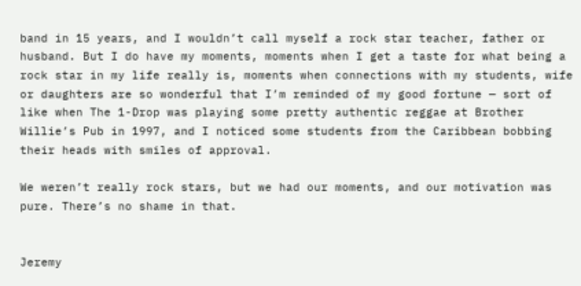band in 15 years, and I wouldn’t call myself a rock star teacher, father or husband. But I do have my moments, moments when I get a taste for what being a rock star in my life really is, moments when connections with my students, wife or daughters are so wonderful that I’m reminded of my good fortune — sort of like when The 1-Drop was playing some pretty authentic reggae at Brother Willie’s Pub in 1997, and I noticed some students from the Caribbean bobbing their heads with smiles of approval.

We weren’t really rock stars, but we had our moments, and our motivation was pure. There’s no shame in that.


Jeremy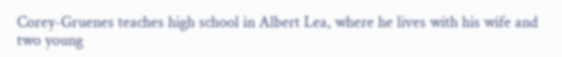Corey-Gruenes teaches high school in Albert Lea, where he lives with his wife and two young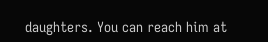daughters. You can reach him at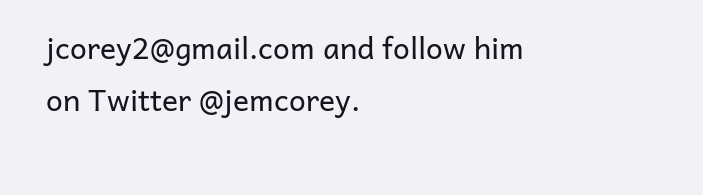jcorey2@gmail.com and follow him on Twitter @jemcorey.